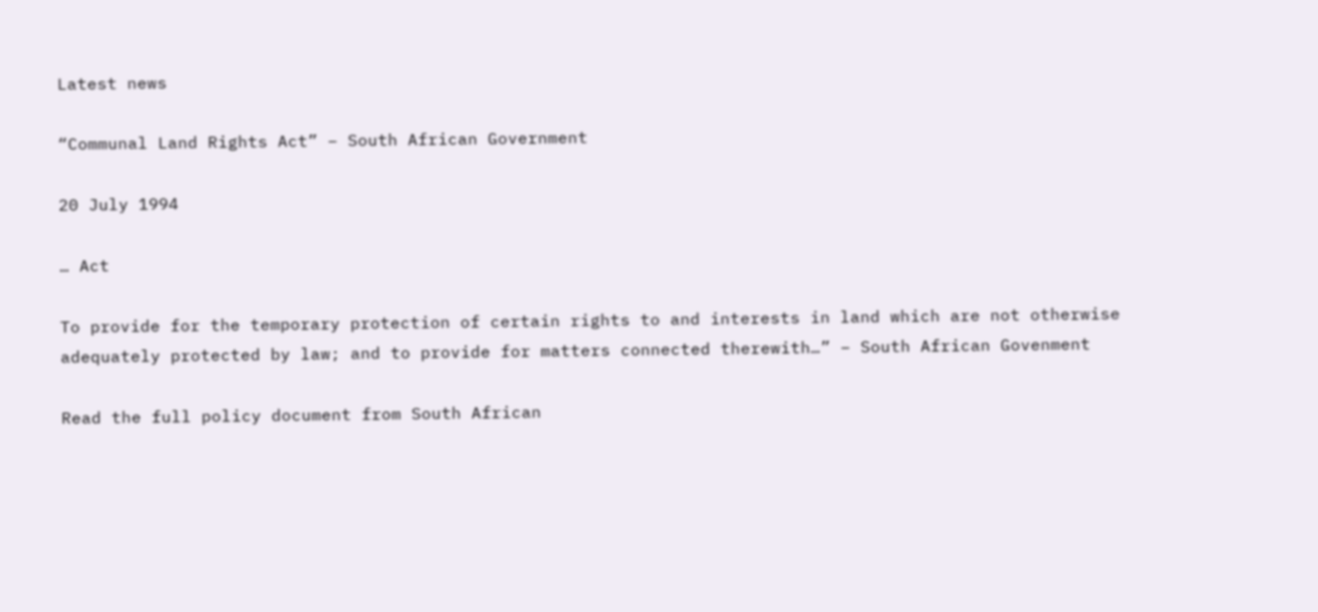Latest news

“Communal Land Rights Act” – South African Government

20 July 1994

… Act

To provide for the temporary protection of certain rights to and interests in land which are not otherwise adequately protected by law; and to provide for matters connected therewith…” – South African Govenment

Read the full policy document from South African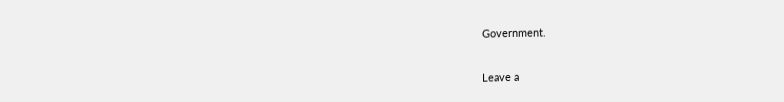Government.

Leave a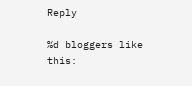Reply

%d bloggers like this: